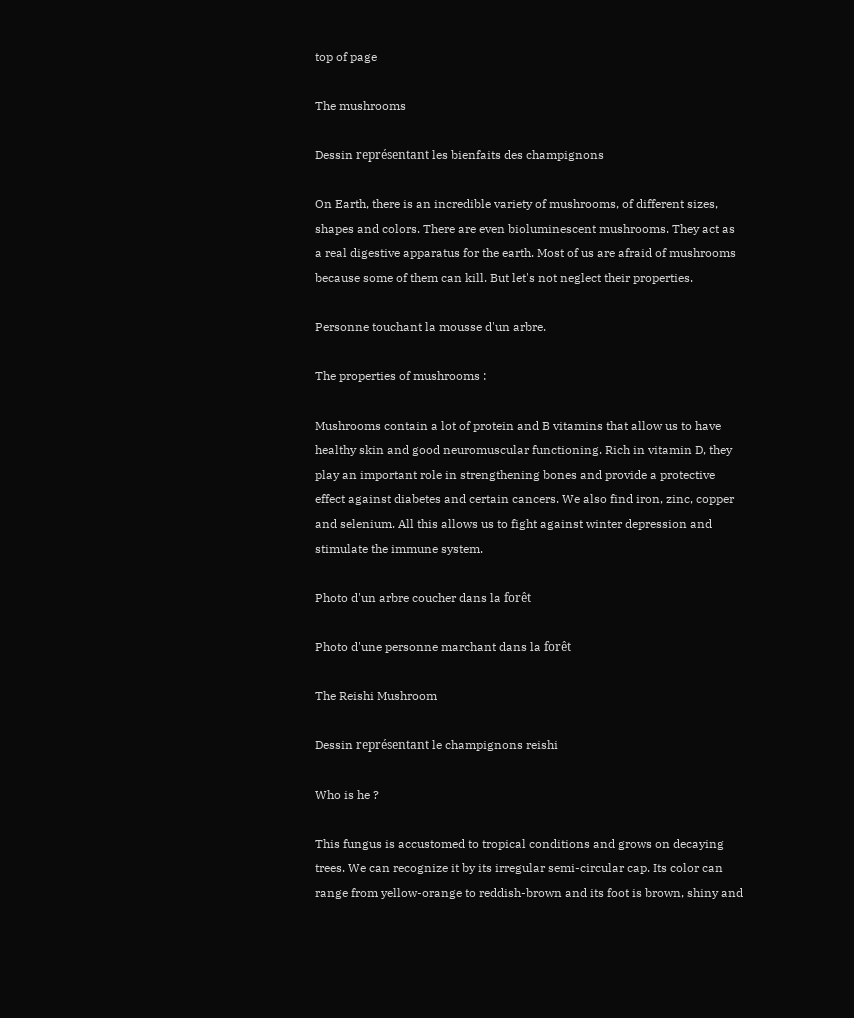top of page

The mushrooms

Dessin représentant les bienfaits des champignons

On Earth, there is an incredible variety of mushrooms, of different sizes, shapes and colors. There are even bioluminescent mushrooms. They act as a real digestive apparatus for the earth. Most of us are afraid of mushrooms because some of them can kill. But let's not neglect their properties.

Personne touchant la mousse d'un arbre.

The properties of mushrooms :

Mushrooms contain a lot of protein and B vitamins that allow us to have healthy skin and good neuromuscular functioning. Rich in vitamin D, they play an important role in strengthening bones and provide a protective effect against diabetes and certain cancers. We also find iron, zinc, copper and selenium. All this allows us to fight against winter depression and stimulate the immune system.

Photo d'un arbre coucher dans la forêt

Photo d'une personne marchant dans la forêt

The Reishi Mushroom

Dessin représentant le champignons reishi

Who is he ?

This fungus is accustomed to tropical conditions and grows on decaying trees. We can recognize it by its irregular semi-circular cap. Its color can range from yellow-orange to reddish-brown and its foot is brown, shiny and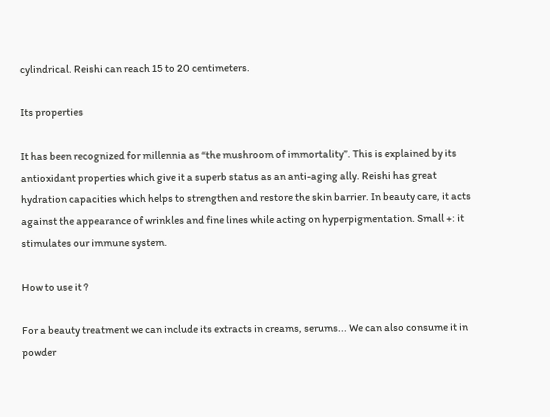cylindrical. Reishi can reach 15 to 20 centimeters.

Its properties

It has been recognized for millennia as “the mushroom of immortality”. This is explained by its antioxidant properties which give it a superb status as an anti-aging ally. Reishi has great hydration capacities which helps to strengthen and restore the skin barrier. In beauty care, it acts against the appearance of wrinkles and fine lines while acting on hyperpigmentation. Small +: it stimulates our immune system.

How to use it ?

For a beauty treatment we can include its extracts in creams, serums... We can also consume it in powder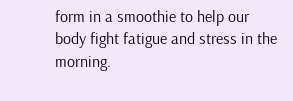form in a smoothie to help our body fight fatigue and stress in the morning.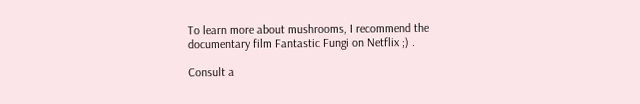To learn more about mushrooms, I recommend the documentary film Fantastic Fungi on Netflix ;) .

Consult a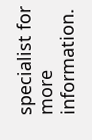specialist for more information.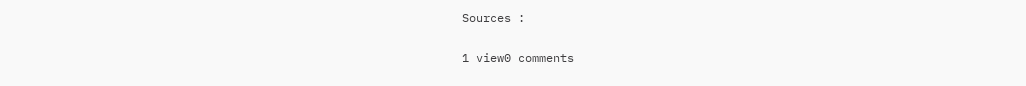Sources :

1 view0 comments